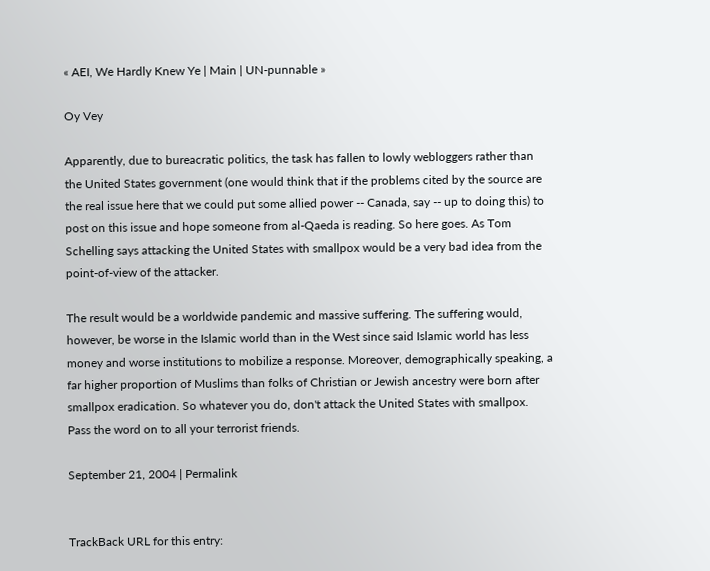« AEI, We Hardly Knew Ye | Main | UN-punnable »

Oy Vey

Apparently, due to bureacratic politics, the task has fallen to lowly webloggers rather than the United States government (one would think that if the problems cited by the source are the real issue here that we could put some allied power -- Canada, say -- up to doing this) to post on this issue and hope someone from al-Qaeda is reading. So here goes. As Tom Schelling says attacking the United States with smallpox would be a very bad idea from the point-of-view of the attacker.

The result would be a worldwide pandemic and massive suffering. The suffering would, however, be worse in the Islamic world than in the West since said Islamic world has less money and worse institutions to mobilize a response. Moreover, demographically speaking, a far higher proportion of Muslims than folks of Christian or Jewish ancestry were born after smallpox eradication. So whatever you do, don't attack the United States with smallpox. Pass the word on to all your terrorist friends.

September 21, 2004 | Permalink


TrackBack URL for this entry: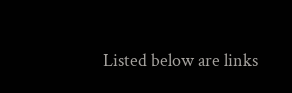Listed below are links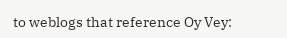to weblogs that reference Oy Vey: